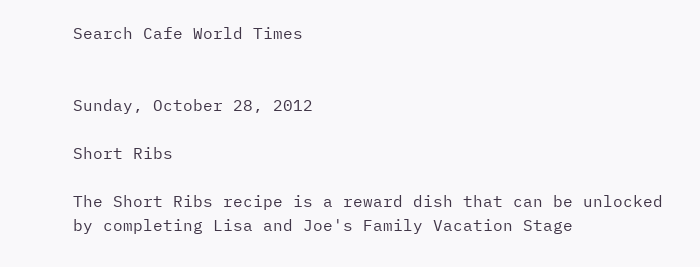Search Cafe World Times


Sunday, October 28, 2012

Short Ribs

The Short Ribs recipe is a reward dish that can be unlocked by completing Lisa and Joe's Family Vacation Stage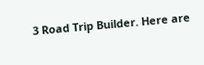3 Road Trip Builder. Here are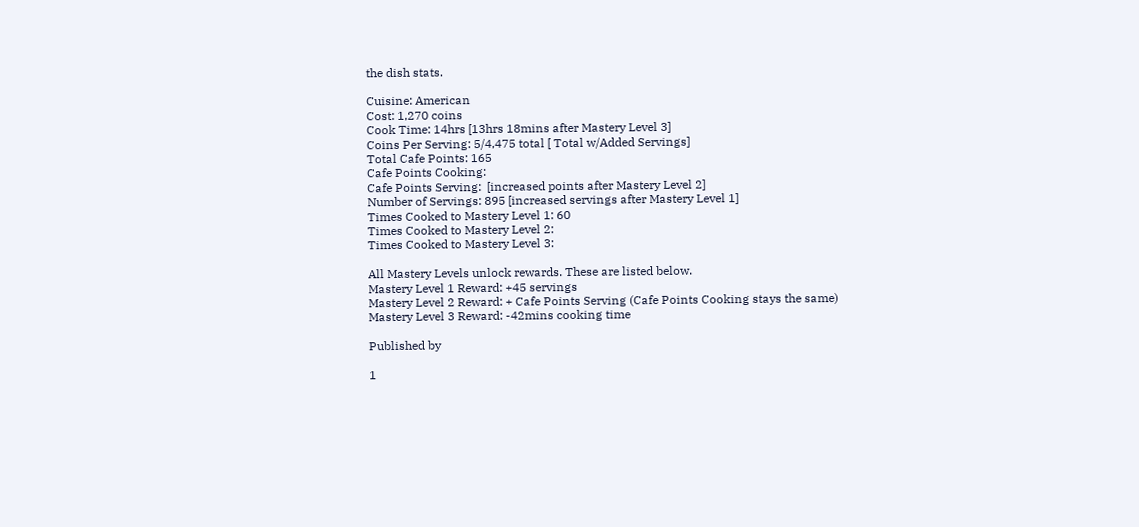the dish stats.

Cuisine: American
Cost: 1,270 coins
Cook Time: 14hrs [13hrs 18mins after Mastery Level 3]
Coins Per Serving: 5/4,475 total [ Total w/Added Servings]
Total Cafe Points: 165
Cafe Points Cooking:
Cafe Points Serving:  [increased points after Mastery Level 2]
Number of Servings: 895 [increased servings after Mastery Level 1]
Times Cooked to Mastery Level 1: 60
Times Cooked to Mastery Level 2:
Times Cooked to Mastery Level 3:

All Mastery Levels unlock rewards. These are listed below.
Mastery Level 1 Reward: +45 servings
Mastery Level 2 Reward: + Cafe Points Serving (Cafe Points Cooking stays the same)
Mastery Level 3 Reward: -42mins cooking time

Published by

1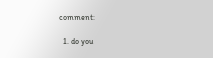comment:

  1. do you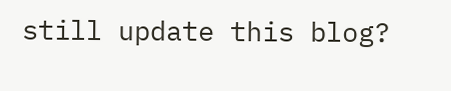still update this blog?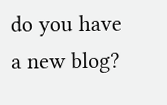do you have a new blog?